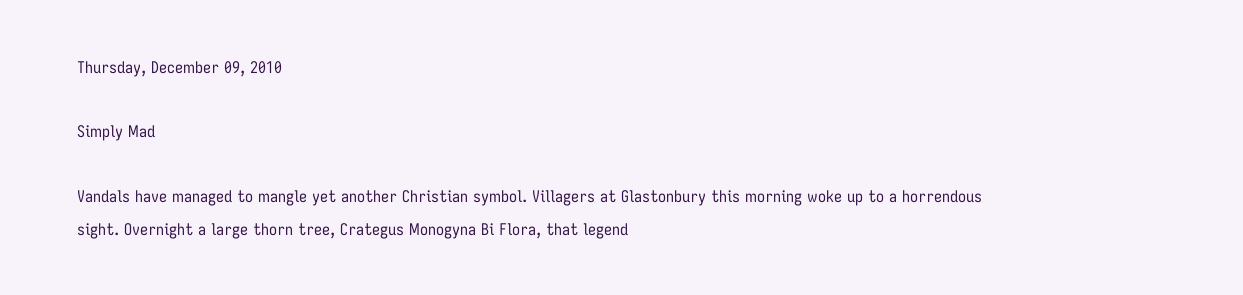Thursday, December 09, 2010

Simply Mad

Vandals have managed to mangle yet another Christian symbol. Villagers at Glastonbury this morning woke up to a horrendous sight. Overnight a large thorn tree, Crategus Monogyna Bi Flora, that legend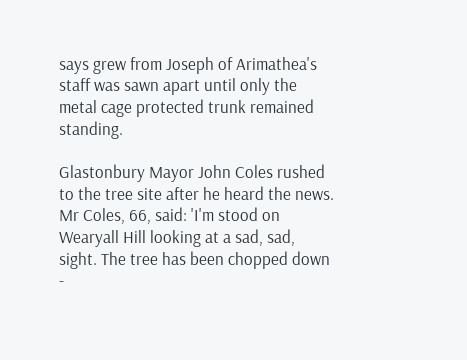says grew from Joseph of Arimathea's staff was sawn apart until only the metal cage protected trunk remained standing.

Glastonbury Mayor John Coles rushed to the tree site after he heard the news.
Mr Coles, 66, said: 'I'm stood on Wearyall Hill looking at a sad, sad, sight. The tree has been chopped down -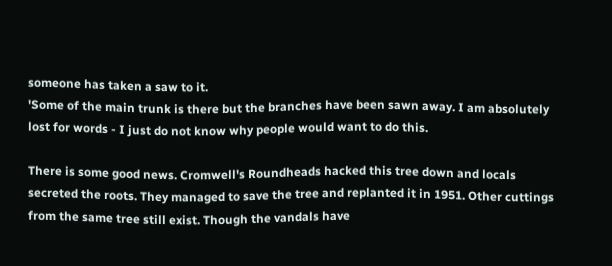someone has taken a saw to it.
'Some of the main trunk is there but the branches have been sawn away. I am absolutely lost for words - I just do not know why people would want to do this.

There is some good news. Cromwell's Roundheads hacked this tree down and locals secreted the roots. They managed to save the tree and replanted it in 1951. Other cuttings from the same tree still exist. Though the vandals have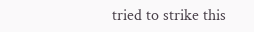tried to strike this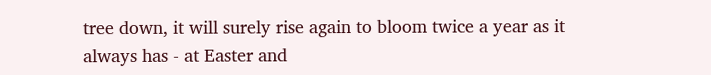tree down, it will surely rise again to bloom twice a year as it always has - at Easter and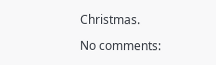Christmas.

No comments: